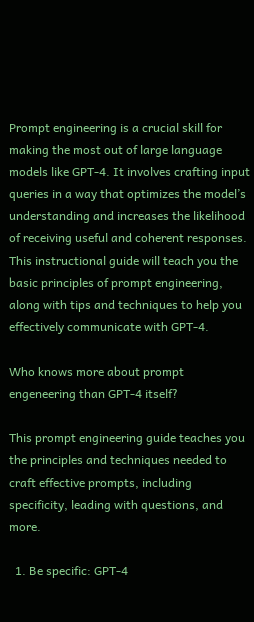Prompt engineering is a crucial skill for making the most out of large language models like GPT-4. It involves crafting input queries in a way that optimizes the model’s understanding and increases the likelihood of receiving useful and coherent responses. This instructional guide will teach you the basic principles of prompt engineering, along with tips and techniques to help you effectively communicate with GPT-4.

Who knows more about prompt engeneering than GPT-4 itself?

This prompt engineering guide teaches you the principles and techniques needed to craft effective prompts, including specificity, leading with questions, and more.

  1. Be specific: GPT-4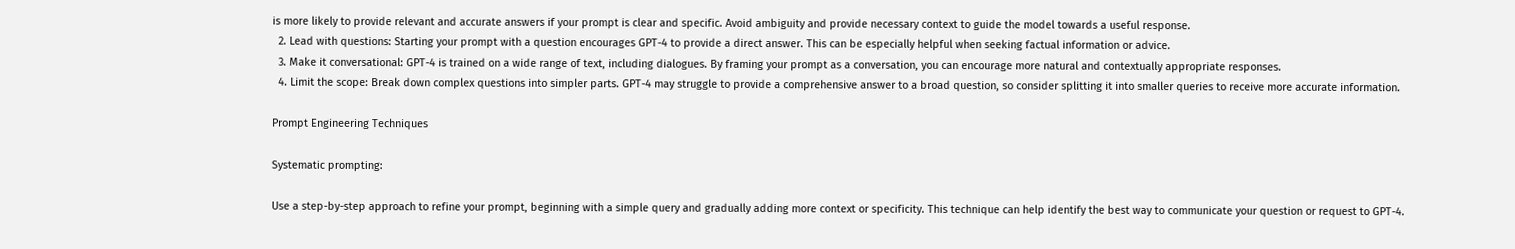is more likely to provide relevant and accurate answers if your prompt is clear and specific. Avoid ambiguity and provide necessary context to guide the model towards a useful response.
  2. Lead with questions: Starting your prompt with a question encourages GPT-4 to provide a direct answer. This can be especially helpful when seeking factual information or advice.
  3. Make it conversational: GPT-4 is trained on a wide range of text, including dialogues. By framing your prompt as a conversation, you can encourage more natural and contextually appropriate responses.
  4. Limit the scope: Break down complex questions into simpler parts. GPT-4 may struggle to provide a comprehensive answer to a broad question, so consider splitting it into smaller queries to receive more accurate information.

Prompt Engineering Techniques

Systematic prompting:

Use a step-by-step approach to refine your prompt, beginning with a simple query and gradually adding more context or specificity. This technique can help identify the best way to communicate your question or request to GPT-4.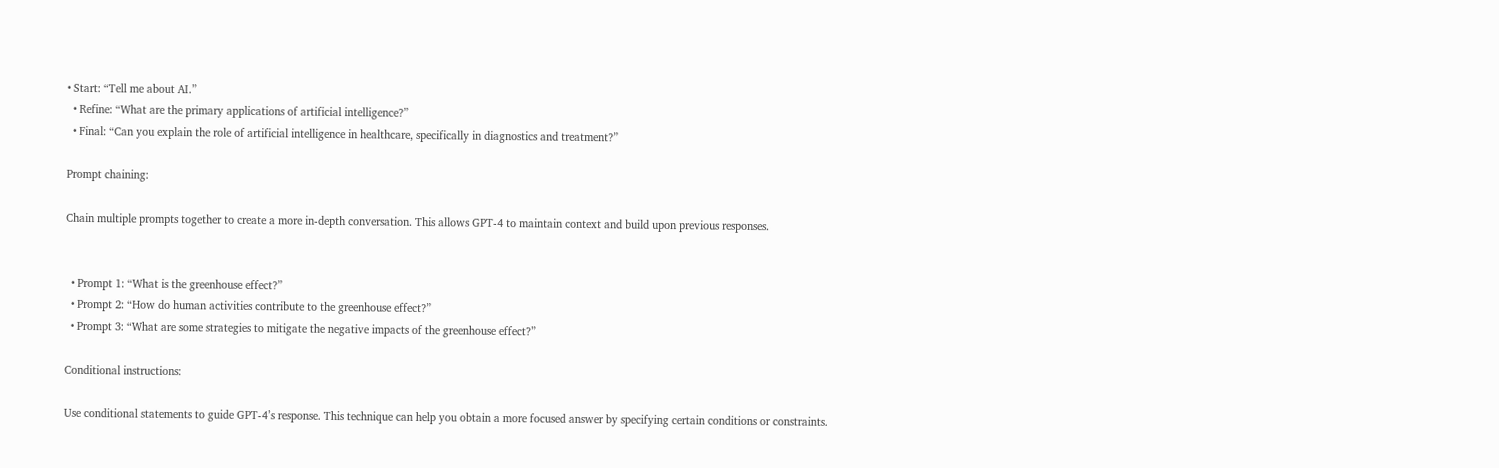• Start: “Tell me about AI.”
  • Refine: “What are the primary applications of artificial intelligence?”
  • Final: “Can you explain the role of artificial intelligence in healthcare, specifically in diagnostics and treatment?”

Prompt chaining:

Chain multiple prompts together to create a more in-depth conversation. This allows GPT-4 to maintain context and build upon previous responses.


  • Prompt 1: “What is the greenhouse effect?”
  • Prompt 2: “How do human activities contribute to the greenhouse effect?”
  • Prompt 3: “What are some strategies to mitigate the negative impacts of the greenhouse effect?”

Conditional instructions:

Use conditional statements to guide GPT-4’s response. This technique can help you obtain a more focused answer by specifying certain conditions or constraints.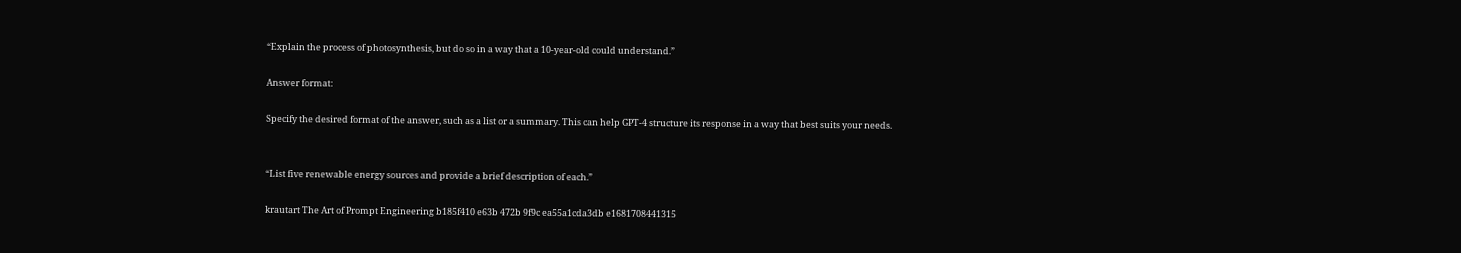“Explain the process of photosynthesis, but do so in a way that a 10-year-old could understand.”

Answer format:

Specify the desired format of the answer, such as a list or a summary. This can help GPT-4 structure its response in a way that best suits your needs.


“List five renewable energy sources and provide a brief description of each.”

krautart The Art of Prompt Engineering b185f410 e63b 472b 9f9c ea55a1cda3db e1681708441315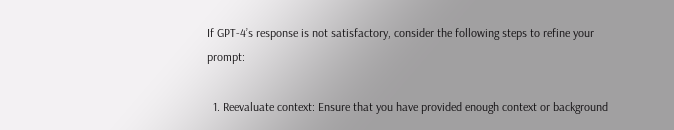If GPT-4’s response is not satisfactory, consider the following steps to refine your prompt:

  1. Reevaluate context: Ensure that you have provided enough context or background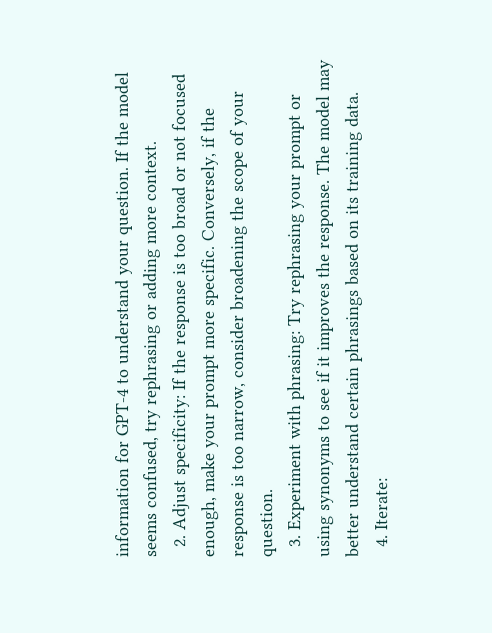information for GPT-4 to understand your question. If the model seems confused, try rephrasing or adding more context.
  2. Adjust specificity: If the response is too broad or not focused enough, make your prompt more specific. Conversely, if the response is too narrow, consider broadening the scope of your question.
  3. Experiment with phrasing: Try rephrasing your prompt or using synonyms to see if it improves the response. The model may better understand certain phrasings based on its training data.
  4. Iterate: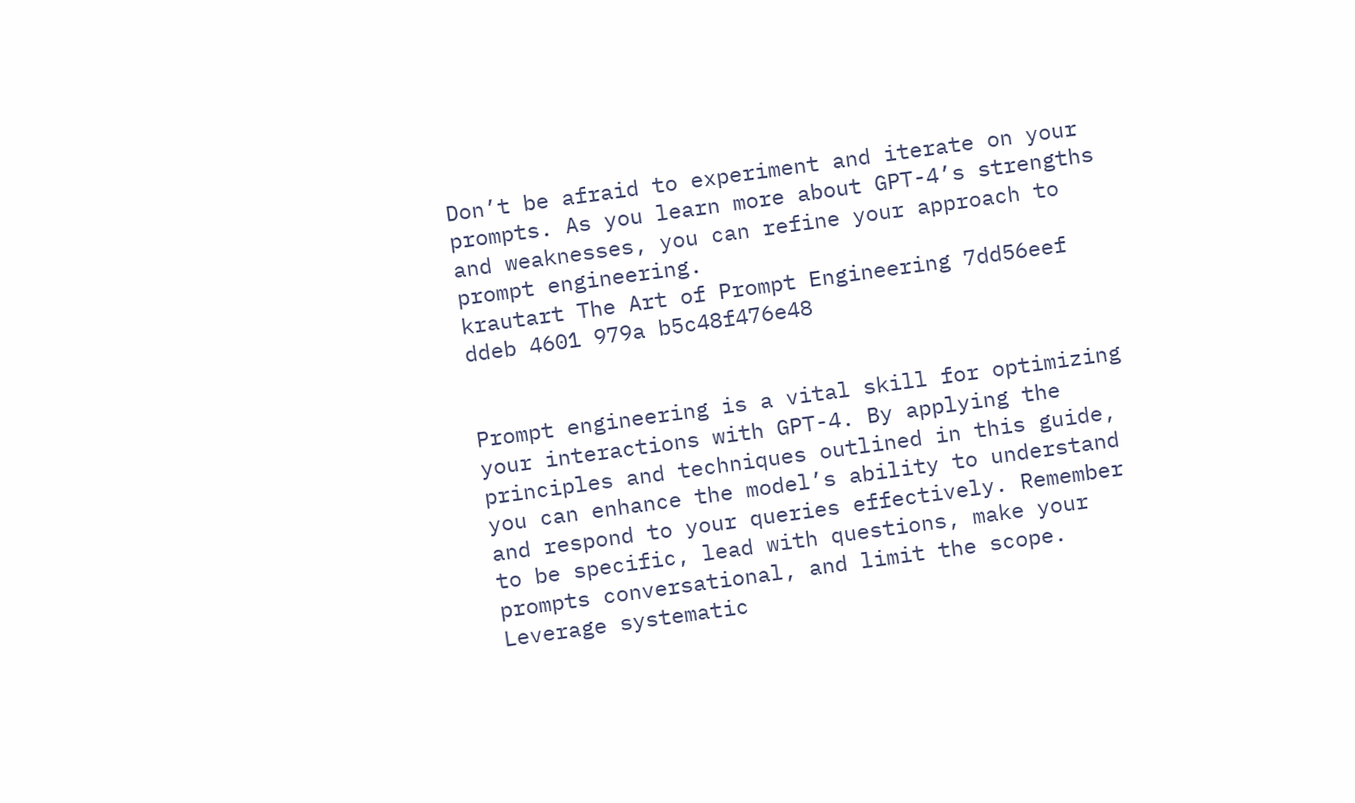Don’t be afraid to experiment and iterate on your prompts. As you learn more about GPT-4’s strengths and weaknesses, you can refine your approach to prompt engineering.
krautart The Art of Prompt Engineering 7dd56eef ddeb 4601 979a b5c48f476e48


Prompt engineering is a vital skill for optimizing your interactions with GPT-4. By applying the principles and techniques outlined in this guide, you can enhance the model’s ability to understand and respond to your queries effectively. Remember to be specific, lead with questions, make your prompts conversational, and limit the scope. Leverage systematic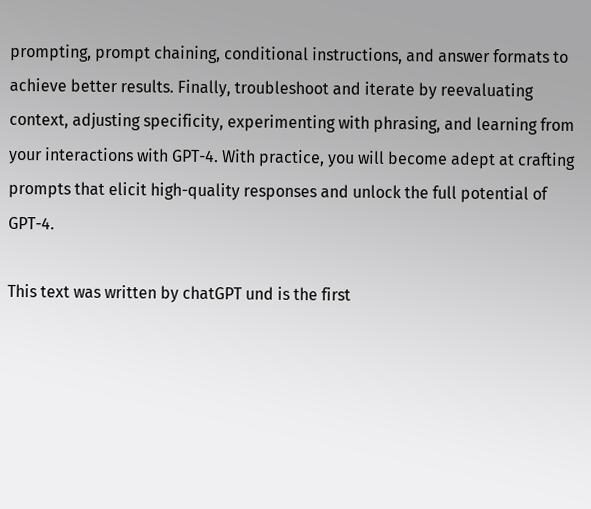prompting, prompt chaining, conditional instructions, and answer formats to achieve better results. Finally, troubleshoot and iterate by reevaluating context, adjusting specificity, experimenting with phrasing, and learning from your interactions with GPT-4. With practice, you will become adept at crafting prompts that elicit high-quality responses and unlock the full potential of GPT-4.

This text was written by chatGPT und is the first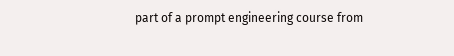part of a prompt engineering course from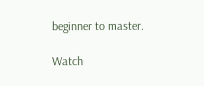beginner to master.

Watch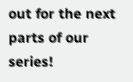out for the next parts of our series!